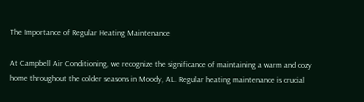The Importance of Regular Heating Maintenance

At Campbell Air Conditioning, we recognize the significance of maintaining a warm and cozy home throughout the colder seasons in Moody, AL. Regular heating maintenance is crucial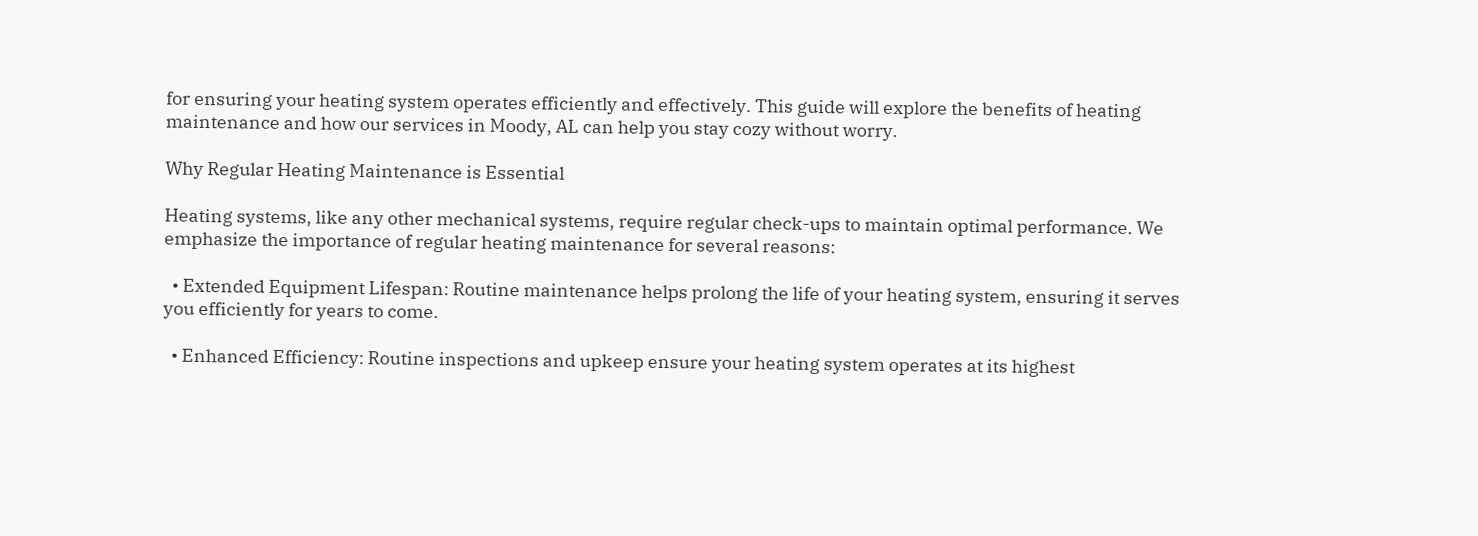for ensuring your heating system operates efficiently and effectively. This guide will explore the benefits of heating maintenance and how our services in Moody, AL can help you stay cozy without worry.

Why Regular Heating Maintenance is Essential

Heating systems, like any other mechanical systems, require regular check-ups to maintain optimal performance. We emphasize the importance of regular heating maintenance for several reasons:

  • Extended Equipment Lifespan: Routine maintenance helps prolong the life of your heating system, ensuring it serves you efficiently for years to come.

  • Enhanced Efficiency: Routine inspections and upkeep ensure your heating system operates at its highest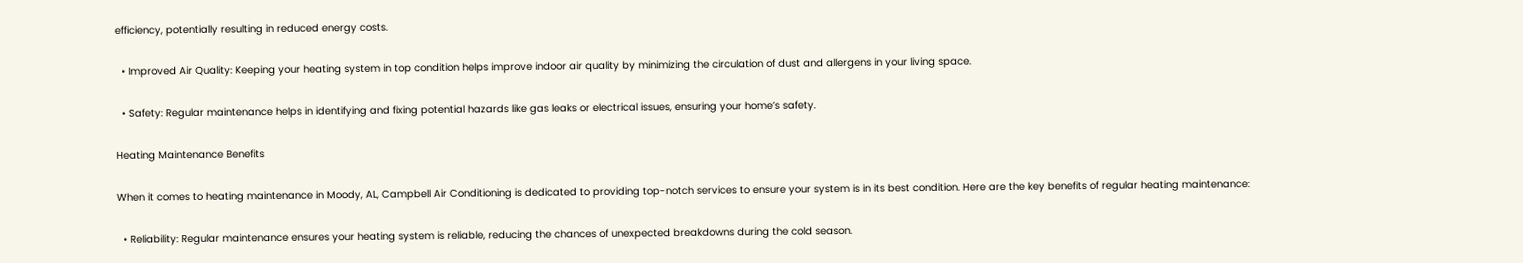efficiency, potentially resulting in reduced energy costs.

  • Improved Air Quality: Keeping your heating system in top condition helps improve indoor air quality by minimizing the circulation of dust and allergens in your living space.

  • Safety: Regular maintenance helps in identifying and fixing potential hazards like gas leaks or electrical issues, ensuring your home’s safety.

Heating Maintenance Benefits

When it comes to heating maintenance in Moody, AL, Campbell Air Conditioning is dedicated to providing top-notch services to ensure your system is in its best condition. Here are the key benefits of regular heating maintenance:

  • Reliability: Regular maintenance ensures your heating system is reliable, reducing the chances of unexpected breakdowns during the cold season.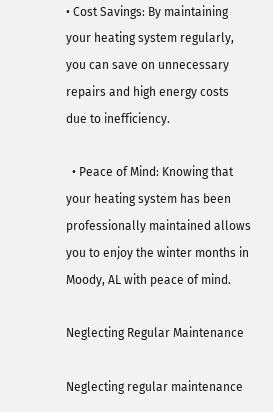• Cost Savings: By maintaining your heating system regularly, you can save on unnecessary repairs and high energy costs due to inefficiency.

  • Peace of Mind: Knowing that your heating system has been professionally maintained allows you to enjoy the winter months in Moody, AL with peace of mind.

Neglecting Regular Maintenance

Neglecting regular maintenance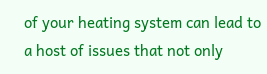of your heating system can lead to a host of issues that not only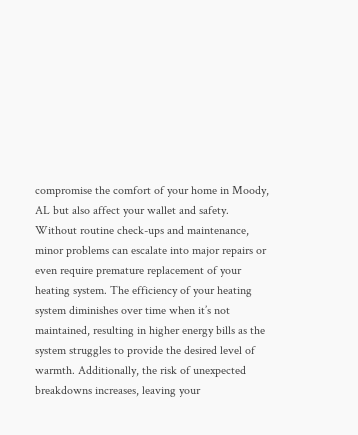compromise the comfort of your home in Moody, AL but also affect your wallet and safety. Without routine check-ups and maintenance, minor problems can escalate into major repairs or even require premature replacement of your heating system. The efficiency of your heating system diminishes over time when it’s not maintained, resulting in higher energy bills as the system struggles to provide the desired level of warmth. Additionally, the risk of unexpected breakdowns increases, leaving your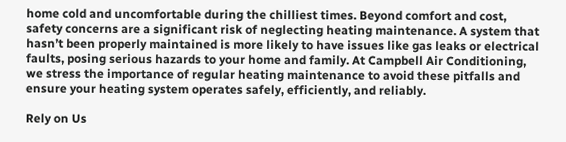home cold and uncomfortable during the chilliest times. Beyond comfort and cost, safety concerns are a significant risk of neglecting heating maintenance. A system that hasn’t been properly maintained is more likely to have issues like gas leaks or electrical faults, posing serious hazards to your home and family. At Campbell Air Conditioning, we stress the importance of regular heating maintenance to avoid these pitfalls and ensure your heating system operates safely, efficiently, and reliably.

Rely on Us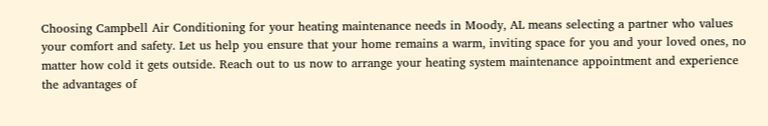Choosing Campbell Air Conditioning for your heating maintenance needs in Moody, AL means selecting a partner who values your comfort and safety. Let us help you ensure that your home remains a warm, inviting space for you and your loved ones, no matter how cold it gets outside. Reach out to us now to arrange your heating system maintenance appointment and experience the advantages of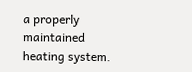a properly maintained heating system.